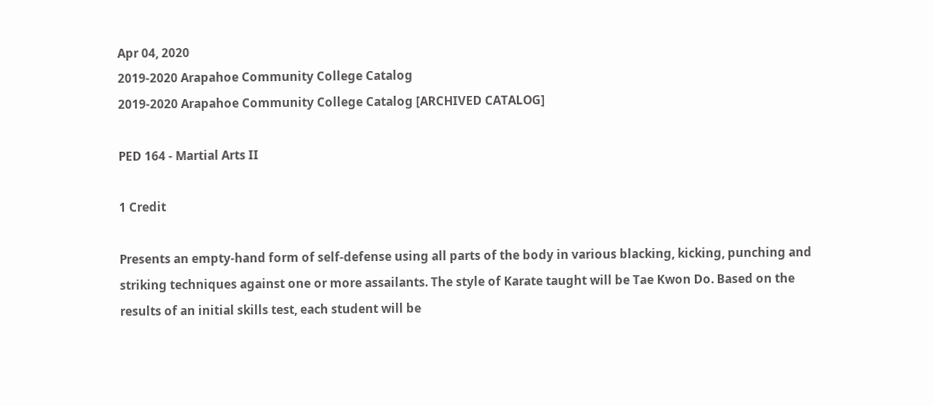Apr 04, 2020
2019-2020 Arapahoe Community College Catalog
2019-2020 Arapahoe Community College Catalog [ARCHIVED CATALOG]

PED 164 - Martial Arts II

1 Credit

Presents an empty-hand form of self-defense using all parts of the body in various blacking, kicking, punching and striking techniques against one or more assailants. The style of Karate taught will be Tae Kwon Do. Based on the results of an initial skills test, each student will be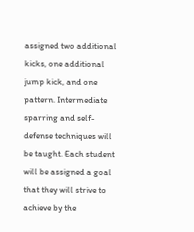assigned two additional kicks, one additional jump kick, and one pattern. Intermediate sparring and self-defense techniques will be taught. Each student will be assigned a goal that they will strive to achieve by the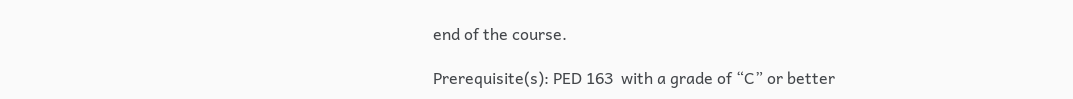end of the course.

Prerequisite(s): PED 163  with a grade of “C” or better